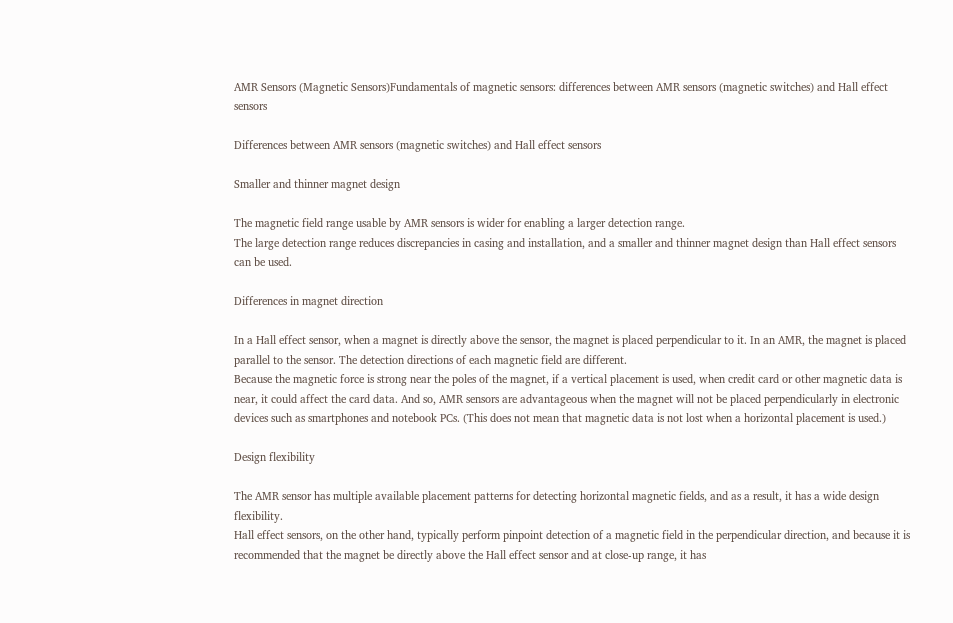AMR Sensors (Magnetic Sensors)Fundamentals of magnetic sensors: differences between AMR sensors (magnetic switches) and Hall effect sensors

Differences between AMR sensors (magnetic switches) and Hall effect sensors

Smaller and thinner magnet design

The magnetic field range usable by AMR sensors is wider for enabling a larger detection range.
The large detection range reduces discrepancies in casing and installation, and a smaller and thinner magnet design than Hall effect sensors can be used.

Differences in magnet direction

In a Hall effect sensor, when a magnet is directly above the sensor, the magnet is placed perpendicular to it. In an AMR, the magnet is placed parallel to the sensor. The detection directions of each magnetic field are different.
Because the magnetic force is strong near the poles of the magnet, if a vertical placement is used, when credit card or other magnetic data is near, it could affect the card data. And so, AMR sensors are advantageous when the magnet will not be placed perpendicularly in electronic devices such as smartphones and notebook PCs. (This does not mean that magnetic data is not lost when a horizontal placement is used.)

Design flexibility

The AMR sensor has multiple available placement patterns for detecting horizontal magnetic fields, and as a result, it has a wide design flexibility.
Hall effect sensors, on the other hand, typically perform pinpoint detection of a magnetic field in the perpendicular direction, and because it is recommended that the magnet be directly above the Hall effect sensor and at close-up range, it has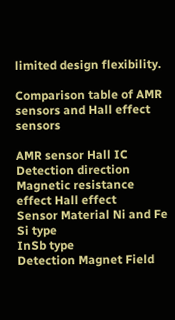limited design flexibility.

Comparison table of AMR sensors and Hall effect sensors

AMR sensor Hall IC
Detection direction Magnetic resistance effect Hall effect
Sensor Material Ni and Fe Si type
InSb type
Detection Magnet Field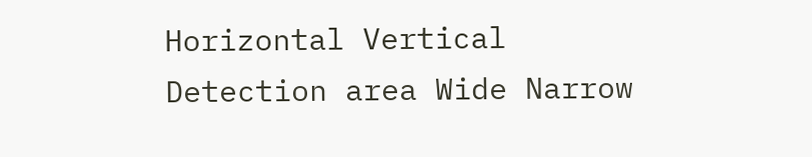Horizontal Vertical
Detection area Wide Narrow